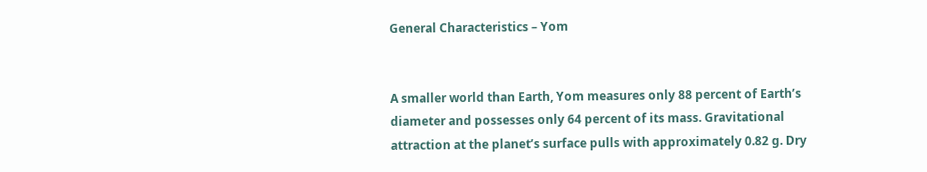General Characteristics – Yom


A smaller world than Earth, Yom measures only 88 percent of Earth’s diameter and possesses only 64 percent of its mass. Gravitational attraction at the planet’s surface pulls with approximately 0.82 g. Dry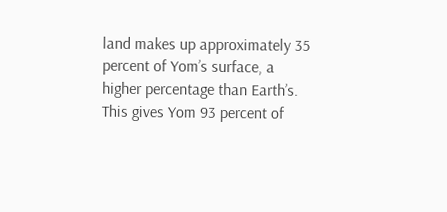land makes up approximately 35 percent of Yom’s surface, a higher percentage than Earth’s. This gives Yom 93 percent of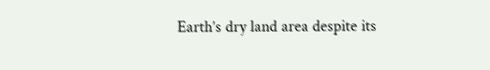Earth’s dry land area despite its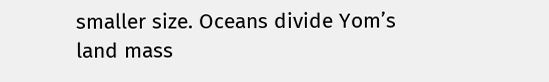smaller size. Oceans divide Yom’s land mass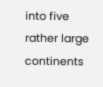into five rather large continents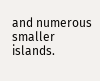and numerous smaller islands.